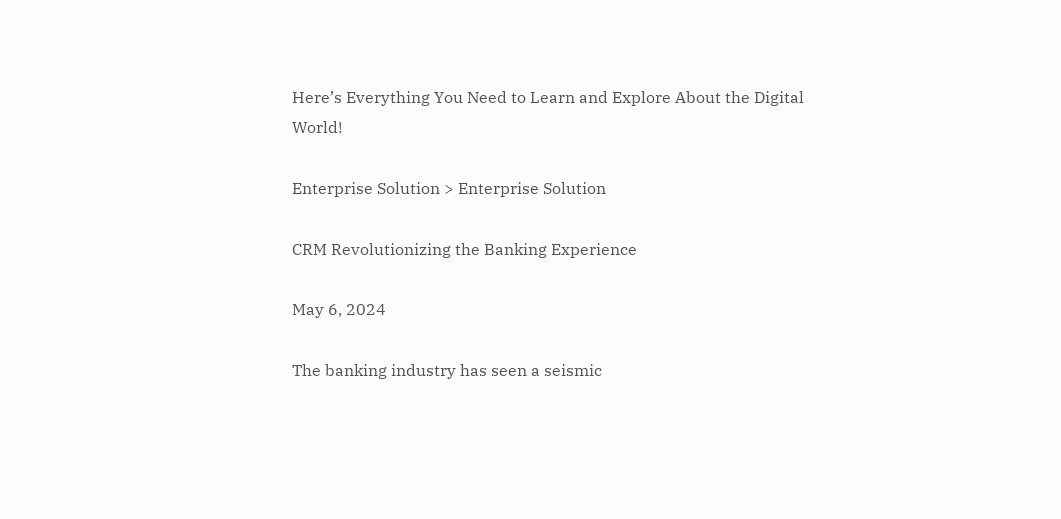Here’s Everything You Need to Learn and Explore About the Digital World!

Enterprise Solution > Enterprise Solution

CRM Revolutionizing the Banking Experience

May 6, 2024

The banking industry has seen a seismic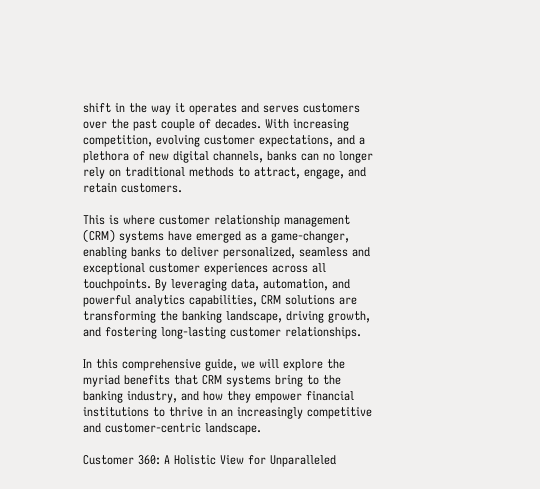shift in the way it operates and serves customers over the past couple of decades. With increasing competition, evolving customer expectations, and a plethora of new digital channels, banks can no longer rely on traditional methods to attract, engage, and retain customers.

This is where customer relationship management (CRM) systems have emerged as a game-changer, enabling banks to deliver personalized, seamless and exceptional customer experiences across all touchpoints. By leveraging data, automation, and powerful analytics capabilities, CRM solutions are transforming the banking landscape, driving growth, and fostering long-lasting customer relationships.

In this comprehensive guide, we will explore the myriad benefits that CRM systems bring to the banking industry, and how they empower financial institutions to thrive in an increasingly competitive and customer-centric landscape.

Customer 360: A Holistic View for Unparalleled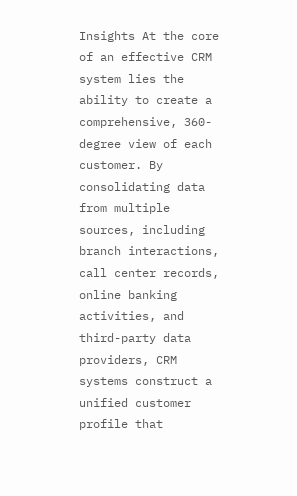Insights At the core of an effective CRM system lies the ability to create a comprehensive, 360-degree view of each customer. By consolidating data from multiple sources, including branch interactions, call center records, online banking activities, and third-party data providers, CRM systems construct a unified customer profile that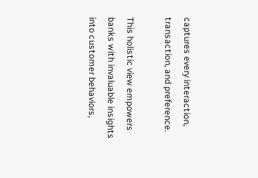captures every interaction, transaction, and preference.

This holistic view empowers banks with invaluable insights into customer behaviors,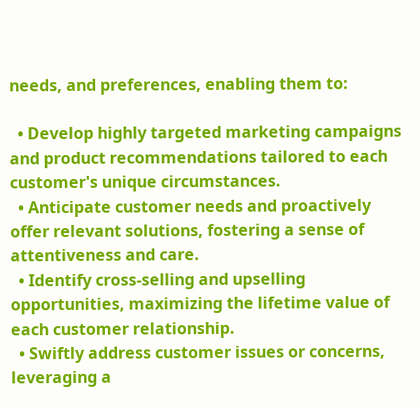needs, and preferences, enabling them to:

  • Develop highly targeted marketing campaigns and product recommendations tailored to each customer's unique circumstances.
  • Anticipate customer needs and proactively offer relevant solutions, fostering a sense of attentiveness and care.
  • Identify cross-selling and upselling opportunities, maximizing the lifetime value of each customer relationship.
  • Swiftly address customer issues or concerns, leveraging a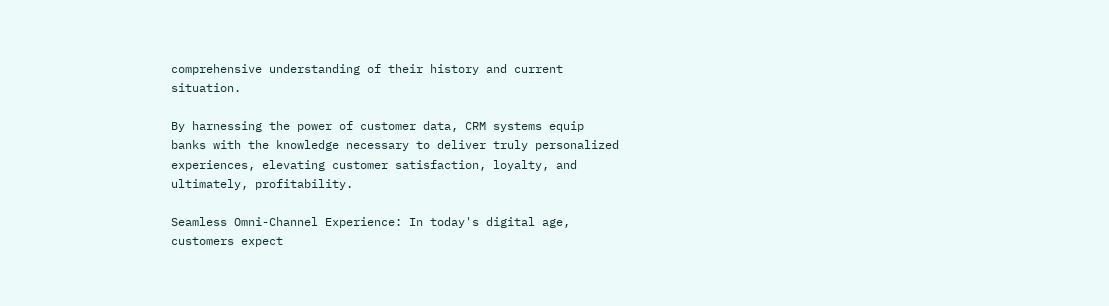comprehensive understanding of their history and current situation.

By harnessing the power of customer data, CRM systems equip banks with the knowledge necessary to deliver truly personalized experiences, elevating customer satisfaction, loyalty, and ultimately, profitability.

Seamless Omni-Channel Experience: In today's digital age, customers expect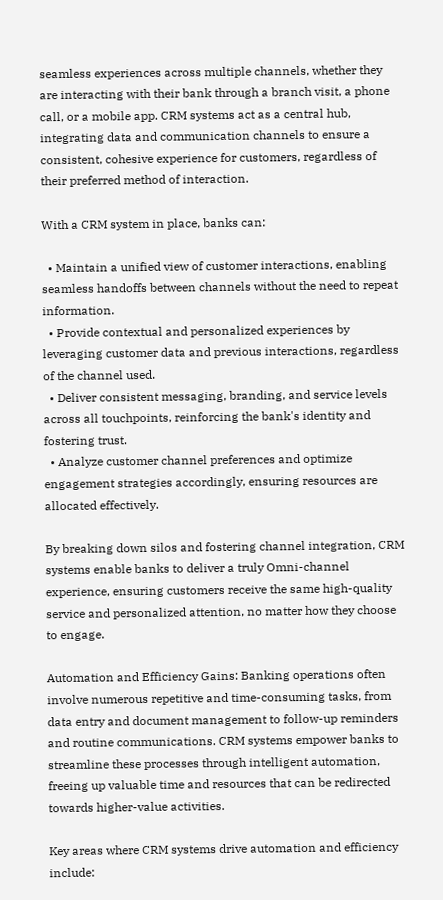seamless experiences across multiple channels, whether they are interacting with their bank through a branch visit, a phone call, or a mobile app. CRM systems act as a central hub, integrating data and communication channels to ensure a consistent, cohesive experience for customers, regardless of their preferred method of interaction.

With a CRM system in place, banks can:

  • Maintain a unified view of customer interactions, enabling seamless handoffs between channels without the need to repeat information.
  • Provide contextual and personalized experiences by leveraging customer data and previous interactions, regardless of the channel used.
  • Deliver consistent messaging, branding, and service levels across all touchpoints, reinforcing the bank's identity and fostering trust.
  • Analyze customer channel preferences and optimize engagement strategies accordingly, ensuring resources are allocated effectively.

By breaking down silos and fostering channel integration, CRM systems enable banks to deliver a truly Omni-channel experience, ensuring customers receive the same high-quality service and personalized attention, no matter how they choose to engage.

Automation and Efficiency Gains: Banking operations often involve numerous repetitive and time-consuming tasks, from data entry and document management to follow-up reminders and routine communications. CRM systems empower banks to streamline these processes through intelligent automation, freeing up valuable time and resources that can be redirected towards higher-value activities.

Key areas where CRM systems drive automation and efficiency include: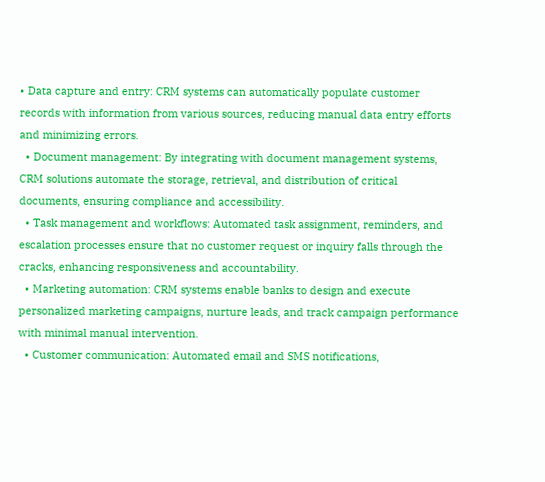• Data capture and entry: CRM systems can automatically populate customer records with information from various sources, reducing manual data entry efforts and minimizing errors.
  • Document management: By integrating with document management systems, CRM solutions automate the storage, retrieval, and distribution of critical documents, ensuring compliance and accessibility.
  • Task management and workflows: Automated task assignment, reminders, and escalation processes ensure that no customer request or inquiry falls through the cracks, enhancing responsiveness and accountability.
  • Marketing automation: CRM systems enable banks to design and execute personalized marketing campaigns, nurture leads, and track campaign performance with minimal manual intervention.
  • Customer communication: Automated email and SMS notifications,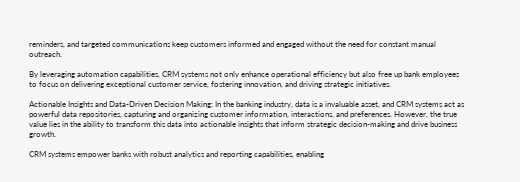reminders, and targeted communications keep customers informed and engaged without the need for constant manual outreach.

By leveraging automation capabilities, CRM systems not only enhance operational efficiency but also free up bank employees to focus on delivering exceptional customer service, fostering innovation, and driving strategic initiatives.

Actionable Insights and Data-Driven Decision Making: In the banking industry, data is a invaluable asset, and CRM systems act as powerful data repositories, capturing and organizing customer information, interactions, and preferences. However, the true value lies in the ability to transform this data into actionable insights that inform strategic decision-making and drive business growth.

CRM systems empower banks with robust analytics and reporting capabilities, enabling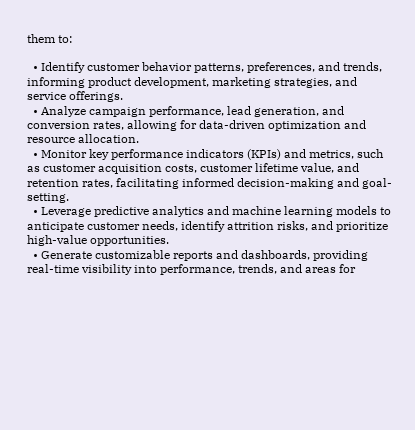them to:

  • Identify customer behavior patterns, preferences, and trends, informing product development, marketing strategies, and service offerings.
  • Analyze campaign performance, lead generation, and conversion rates, allowing for data-driven optimization and resource allocation.
  • Monitor key performance indicators (KPIs) and metrics, such as customer acquisition costs, customer lifetime value, and retention rates, facilitating informed decision-making and goal-setting.
  • Leverage predictive analytics and machine learning models to anticipate customer needs, identify attrition risks, and prioritize high-value opportunities.
  • Generate customizable reports and dashboards, providing real-time visibility into performance, trends, and areas for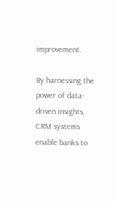improvement.

By harnessing the power of data-driven insights, CRM systems enable banks to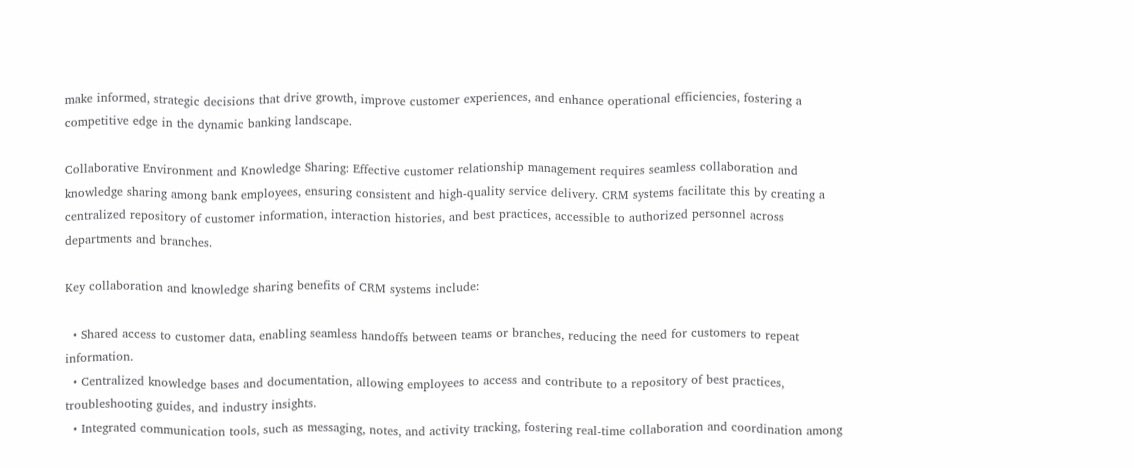make informed, strategic decisions that drive growth, improve customer experiences, and enhance operational efficiencies, fostering a competitive edge in the dynamic banking landscape.

Collaborative Environment and Knowledge Sharing: Effective customer relationship management requires seamless collaboration and knowledge sharing among bank employees, ensuring consistent and high-quality service delivery. CRM systems facilitate this by creating a centralized repository of customer information, interaction histories, and best practices, accessible to authorized personnel across departments and branches.

Key collaboration and knowledge sharing benefits of CRM systems include:

  • Shared access to customer data, enabling seamless handoffs between teams or branches, reducing the need for customers to repeat information.
  • Centralized knowledge bases and documentation, allowing employees to access and contribute to a repository of best practices, troubleshooting guides, and industry insights.
  • Integrated communication tools, such as messaging, notes, and activity tracking, fostering real-time collaboration and coordination among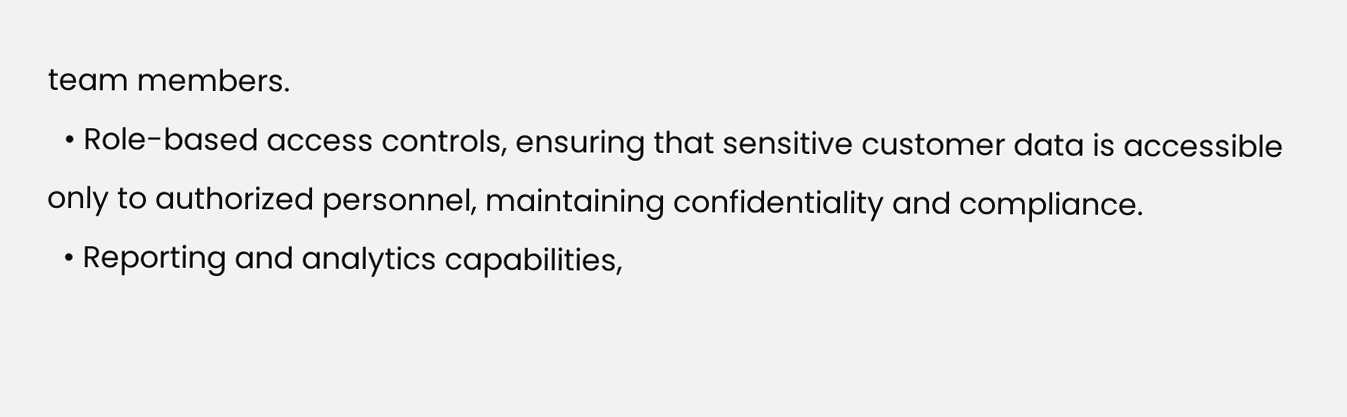team members.
  • Role-based access controls, ensuring that sensitive customer data is accessible only to authorized personnel, maintaining confidentiality and compliance.
  • Reporting and analytics capabilities,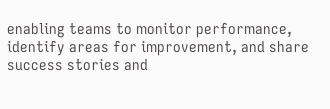enabling teams to monitor performance, identify areas for improvement, and share success stories and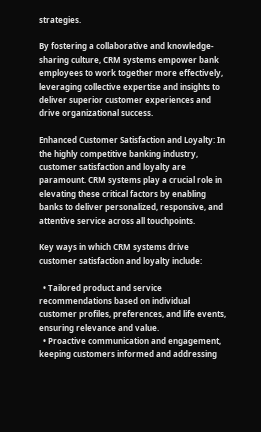strategies.

By fostering a collaborative and knowledge-sharing culture, CRM systems empower bank employees to work together more effectively, leveraging collective expertise and insights to deliver superior customer experiences and drive organizational success.

Enhanced Customer Satisfaction and Loyalty: In the highly competitive banking industry, customer satisfaction and loyalty are paramount. CRM systems play a crucial role in elevating these critical factors by enabling banks to deliver personalized, responsive, and attentive service across all touchpoints.

Key ways in which CRM systems drive customer satisfaction and loyalty include:

  • Tailored product and service recommendations based on individual customer profiles, preferences, and life events, ensuring relevance and value.
  • Proactive communication and engagement, keeping customers informed and addressing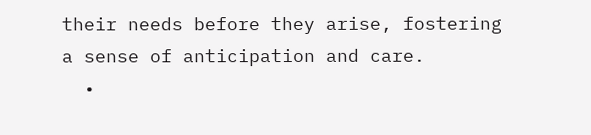their needs before they arise, fostering a sense of anticipation and care.
  •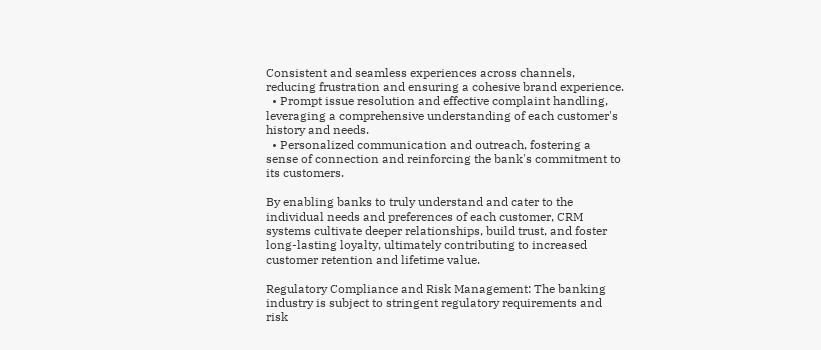Consistent and seamless experiences across channels, reducing frustration and ensuring a cohesive brand experience.
  • Prompt issue resolution and effective complaint handling, leveraging a comprehensive understanding of each customer's history and needs.
  • Personalized communication and outreach, fostering a sense of connection and reinforcing the bank's commitment to its customers.

By enabling banks to truly understand and cater to the individual needs and preferences of each customer, CRM systems cultivate deeper relationships, build trust, and foster long-lasting loyalty, ultimately contributing to increased customer retention and lifetime value.

Regulatory Compliance and Risk Management: The banking industry is subject to stringent regulatory requirements and risk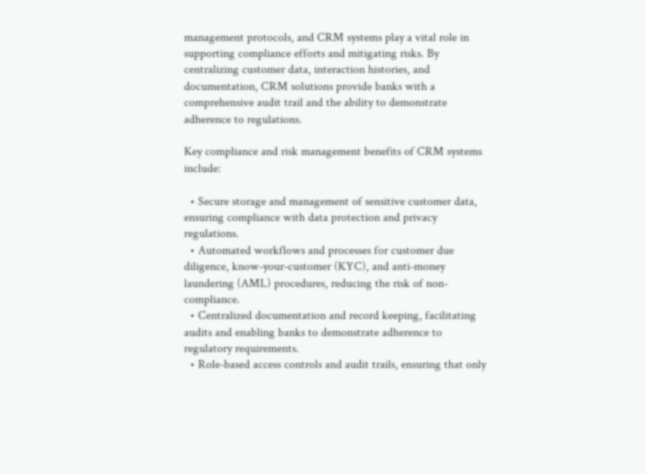management protocols, and CRM systems play a vital role in supporting compliance efforts and mitigating risks. By centralizing customer data, interaction histories, and documentation, CRM solutions provide banks with a comprehensive audit trail and the ability to demonstrate adherence to regulations.

Key compliance and risk management benefits of CRM systems include:

  • Secure storage and management of sensitive customer data, ensuring compliance with data protection and privacy regulations.
  • Automated workflows and processes for customer due diligence, know-your-customer (KYC), and anti-money laundering (AML) procedures, reducing the risk of non-compliance.
  • Centralized documentation and record keeping, facilitating audits and enabling banks to demonstrate adherence to regulatory requirements.
  • Role-based access controls and audit trails, ensuring that only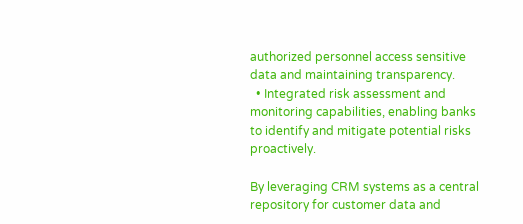authorized personnel access sensitive data and maintaining transparency.
  • Integrated risk assessment and monitoring capabilities, enabling banks to identify and mitigate potential risks proactively.

By leveraging CRM systems as a central repository for customer data and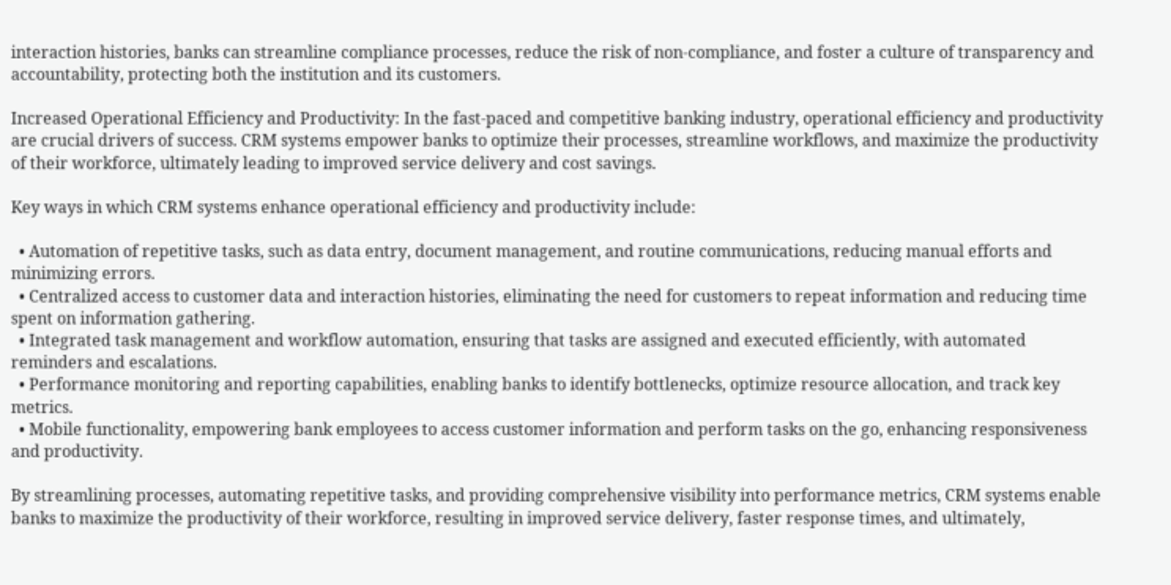interaction histories, banks can streamline compliance processes, reduce the risk of non-compliance, and foster a culture of transparency and accountability, protecting both the institution and its customers.

Increased Operational Efficiency and Productivity: In the fast-paced and competitive banking industry, operational efficiency and productivity are crucial drivers of success. CRM systems empower banks to optimize their processes, streamline workflows, and maximize the productivity of their workforce, ultimately leading to improved service delivery and cost savings.

Key ways in which CRM systems enhance operational efficiency and productivity include:

  • Automation of repetitive tasks, such as data entry, document management, and routine communications, reducing manual efforts and minimizing errors.
  • Centralized access to customer data and interaction histories, eliminating the need for customers to repeat information and reducing time spent on information gathering.
  • Integrated task management and workflow automation, ensuring that tasks are assigned and executed efficiently, with automated reminders and escalations.
  • Performance monitoring and reporting capabilities, enabling banks to identify bottlenecks, optimize resource allocation, and track key metrics.
  • Mobile functionality, empowering bank employees to access customer information and perform tasks on the go, enhancing responsiveness and productivity.

By streamlining processes, automating repetitive tasks, and providing comprehensive visibility into performance metrics, CRM systems enable banks to maximize the productivity of their workforce, resulting in improved service delivery, faster response times, and ultimately,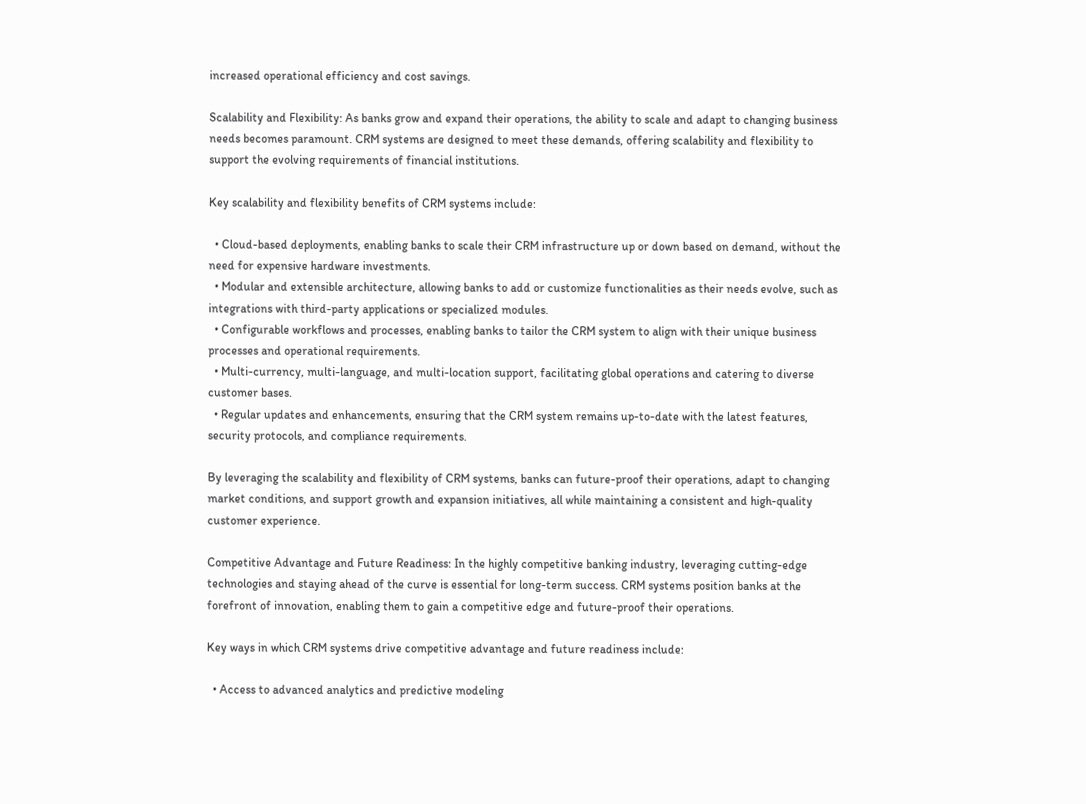increased operational efficiency and cost savings.

Scalability and Flexibility: As banks grow and expand their operations, the ability to scale and adapt to changing business needs becomes paramount. CRM systems are designed to meet these demands, offering scalability and flexibility to support the evolving requirements of financial institutions.

Key scalability and flexibility benefits of CRM systems include:

  • Cloud-based deployments, enabling banks to scale their CRM infrastructure up or down based on demand, without the need for expensive hardware investments.
  • Modular and extensible architecture, allowing banks to add or customize functionalities as their needs evolve, such as integrations with third-party applications or specialized modules.
  • Configurable workflows and processes, enabling banks to tailor the CRM system to align with their unique business processes and operational requirements.
  • Multi-currency, multi-language, and multi-location support, facilitating global operations and catering to diverse customer bases.
  • Regular updates and enhancements, ensuring that the CRM system remains up-to-date with the latest features, security protocols, and compliance requirements.

By leveraging the scalability and flexibility of CRM systems, banks can future-proof their operations, adapt to changing market conditions, and support growth and expansion initiatives, all while maintaining a consistent and high-quality customer experience.

Competitive Advantage and Future Readiness: In the highly competitive banking industry, leveraging cutting-edge technologies and staying ahead of the curve is essential for long-term success. CRM systems position banks at the forefront of innovation, enabling them to gain a competitive edge and future-proof their operations.

Key ways in which CRM systems drive competitive advantage and future readiness include:

  • Access to advanced analytics and predictive modeling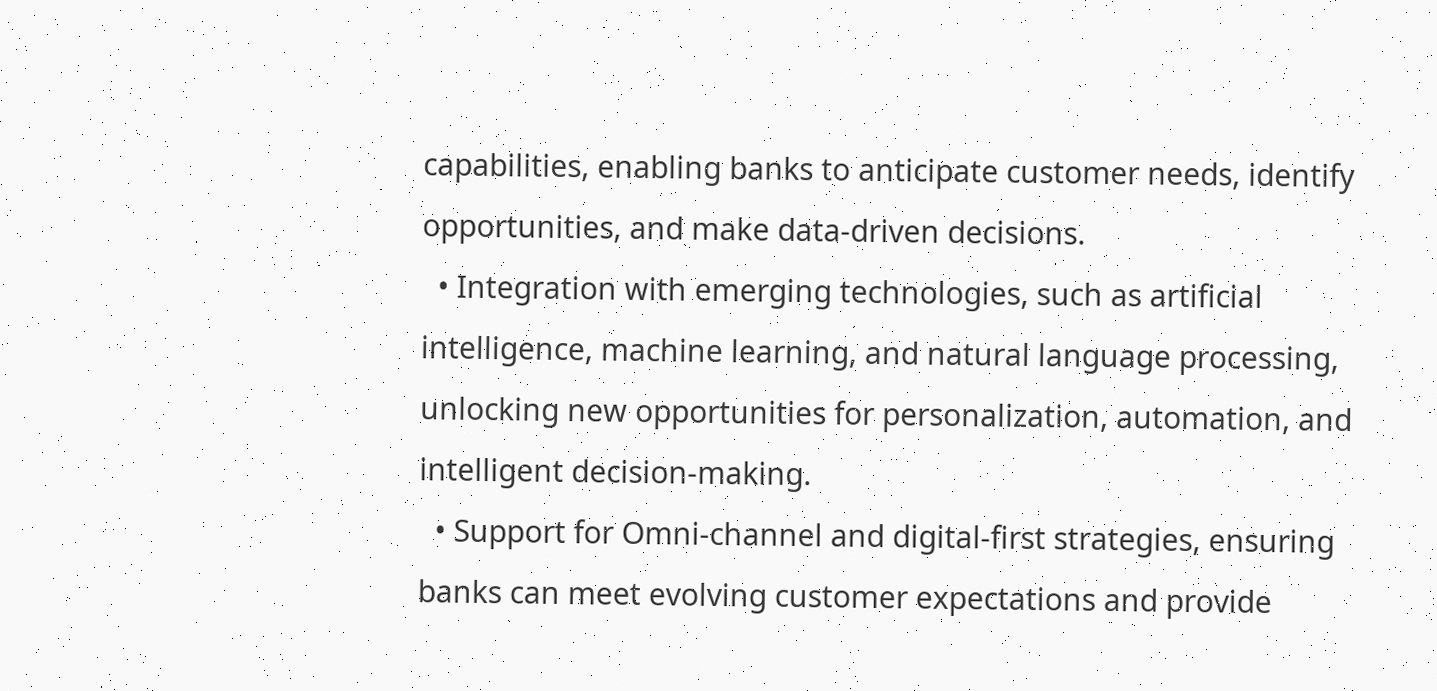capabilities, enabling banks to anticipate customer needs, identify opportunities, and make data-driven decisions.
  • Integration with emerging technologies, such as artificial intelligence, machine learning, and natural language processing, unlocking new opportunities for personalization, automation, and intelligent decision-making.
  • Support for Omni-channel and digital-first strategies, ensuring banks can meet evolving customer expectations and provide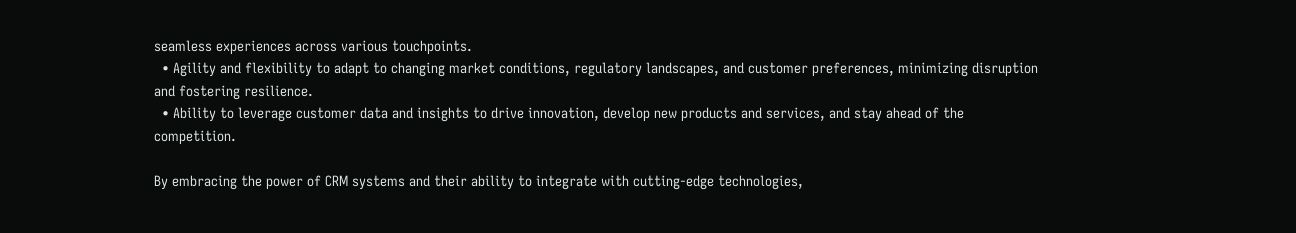seamless experiences across various touchpoints.
  • Agility and flexibility to adapt to changing market conditions, regulatory landscapes, and customer preferences, minimizing disruption and fostering resilience.
  • Ability to leverage customer data and insights to drive innovation, develop new products and services, and stay ahead of the competition.

By embracing the power of CRM systems and their ability to integrate with cutting-edge technologies,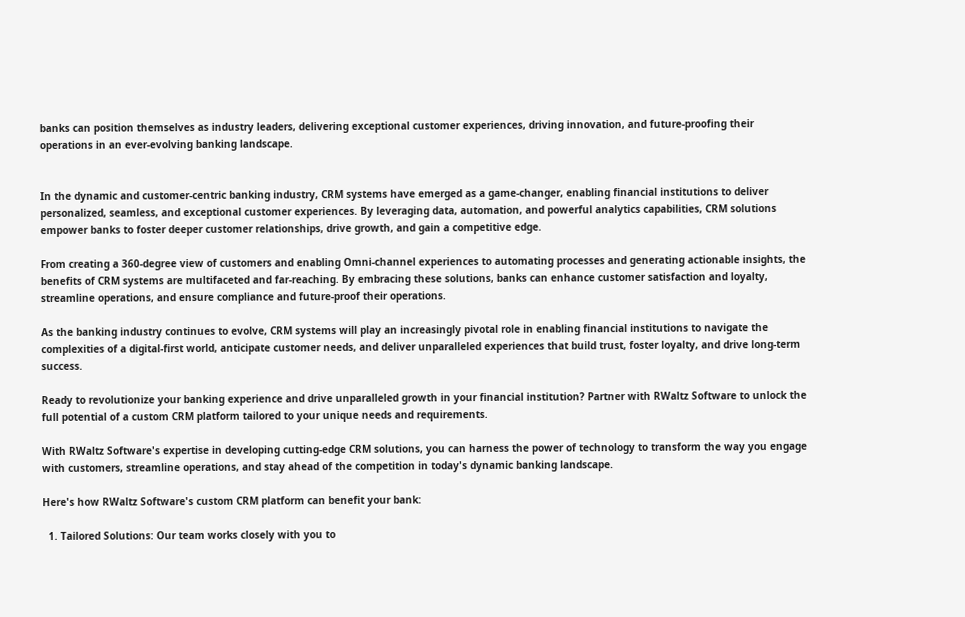banks can position themselves as industry leaders, delivering exceptional customer experiences, driving innovation, and future-proofing their operations in an ever-evolving banking landscape.


In the dynamic and customer-centric banking industry, CRM systems have emerged as a game-changer, enabling financial institutions to deliver personalized, seamless, and exceptional customer experiences. By leveraging data, automation, and powerful analytics capabilities, CRM solutions empower banks to foster deeper customer relationships, drive growth, and gain a competitive edge.

From creating a 360-degree view of customers and enabling Omni-channel experiences to automating processes and generating actionable insights, the benefits of CRM systems are multifaceted and far-reaching. By embracing these solutions, banks can enhance customer satisfaction and loyalty, streamline operations, and ensure compliance and future-proof their operations.

As the banking industry continues to evolve, CRM systems will play an increasingly pivotal role in enabling financial institutions to navigate the complexities of a digital-first world, anticipate customer needs, and deliver unparalleled experiences that build trust, foster loyalty, and drive long-term success.

Ready to revolutionize your banking experience and drive unparalleled growth in your financial institution? Partner with RWaltz Software to unlock the full potential of a custom CRM platform tailored to your unique needs and requirements.

With RWaltz Software's expertise in developing cutting-edge CRM solutions, you can harness the power of technology to transform the way you engage with customers, streamline operations, and stay ahead of the competition in today's dynamic banking landscape.

Here's how RWaltz Software's custom CRM platform can benefit your bank:

  1. Tailored Solutions: Our team works closely with you to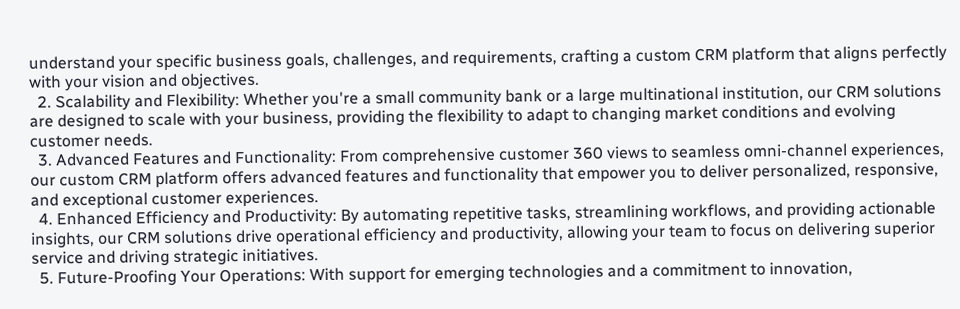understand your specific business goals, challenges, and requirements, crafting a custom CRM platform that aligns perfectly with your vision and objectives.
  2. Scalability and Flexibility: Whether you're a small community bank or a large multinational institution, our CRM solutions are designed to scale with your business, providing the flexibility to adapt to changing market conditions and evolving customer needs.
  3. Advanced Features and Functionality: From comprehensive customer 360 views to seamless omni-channel experiences, our custom CRM platform offers advanced features and functionality that empower you to deliver personalized, responsive, and exceptional customer experiences.
  4. Enhanced Efficiency and Productivity: By automating repetitive tasks, streamlining workflows, and providing actionable insights, our CRM solutions drive operational efficiency and productivity, allowing your team to focus on delivering superior service and driving strategic initiatives.
  5. Future-Proofing Your Operations: With support for emerging technologies and a commitment to innovation,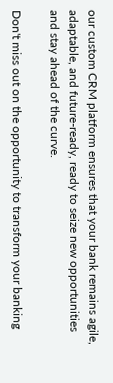our custom CRM platform ensures that your bank remains agile, adaptable, and future-ready, ready to seize new opportunities and stay ahead of the curve.

Don't miss out on the opportunity to transform your banking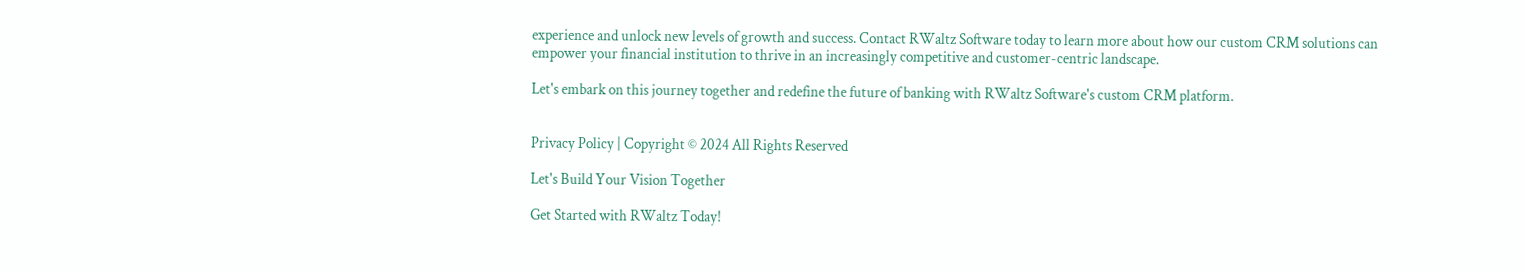experience and unlock new levels of growth and success. Contact RWaltz Software today to learn more about how our custom CRM solutions can empower your financial institution to thrive in an increasingly competitive and customer-centric landscape.

Let's embark on this journey together and redefine the future of banking with RWaltz Software's custom CRM platform.


Privacy Policy | Copyright © 2024 All Rights Reserved

Let's Build Your Vision Together

Get Started with RWaltz Today!